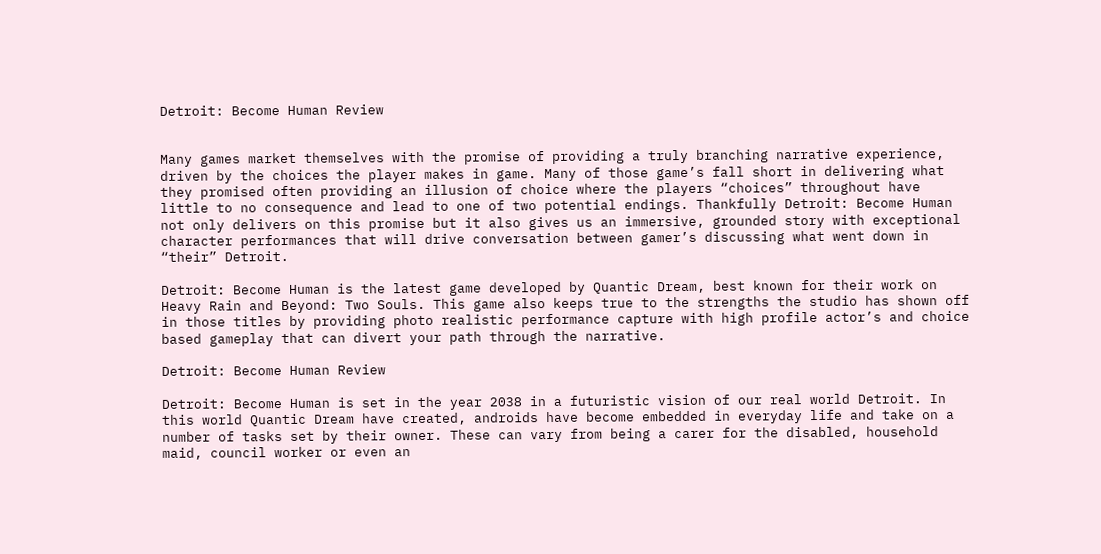Detroit: Become Human Review


Many games market themselves with the promise of providing a truly branching narrative experience, driven by the choices the player makes in game. Many of those game’s fall short in delivering what they promised often providing an illusion of choice where the players “choices” throughout have little to no consequence and lead to one of two potential endings. Thankfully Detroit: Become Human not only delivers on this promise but it also gives us an immersive, grounded story with exceptional character performances that will drive conversation between gamer’s discussing what went down in “their” Detroit.

Detroit: Become Human is the latest game developed by Quantic Dream, best known for their work on Heavy Rain and Beyond: Two Souls. This game also keeps true to the strengths the studio has shown off in those titles by providing photo realistic performance capture with high profile actor’s and choice based gameplay that can divert your path through the narrative.

Detroit: Become Human Review

Detroit: Become Human is set in the year 2038 in a futuristic vision of our real world Detroit. In this world Quantic Dream have created, androids have become embedded in everyday life and take on a number of tasks set by their owner. These can vary from being a carer for the disabled, household maid, council worker or even an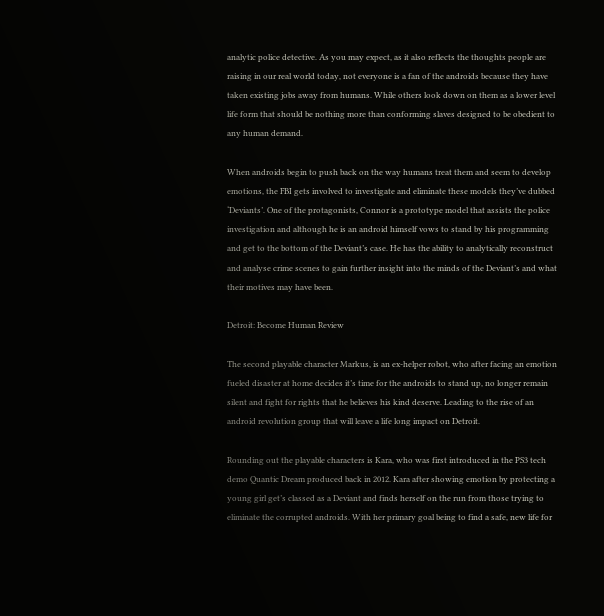analytic police detective. As you may expect, as it also reflects the thoughts people are raising in our real world today, not everyone is a fan of the androids because they have taken existing jobs away from humans. While others look down on them as a lower level life form that should be nothing more than conforming slaves designed to be obedient to any human demand.

When androids begin to push back on the way humans treat them and seem to develop emotions, the FBI gets involved to investigate and eliminate these models they’ve dubbed ‘Deviants’. One of the protagonists, Connor is a prototype model that assists the police investigation and although he is an android himself vows to stand by his programming and get to the bottom of the Deviant’s case. He has the ability to analytically reconstruct and analyse crime scenes to gain further insight into the minds of the Deviant’s and what their motives may have been.

Detroit: Become Human Review

The second playable character Markus, is an ex-helper robot, who after facing an emotion fueled disaster at home decides it’s time for the androids to stand up, no longer remain silent and fight for rights that he believes his kind deserve. Leading to the rise of an android revolution group that will leave a life long impact on Detroit.

Rounding out the playable characters is Kara, who was first introduced in the PS3 tech demo Quantic Dream produced back in 2012. Kara after showing emotion by protecting a young girl get’s classed as a Deviant and finds herself on the run from those trying to eliminate the corrupted androids. With her primary goal being to find a safe, new life for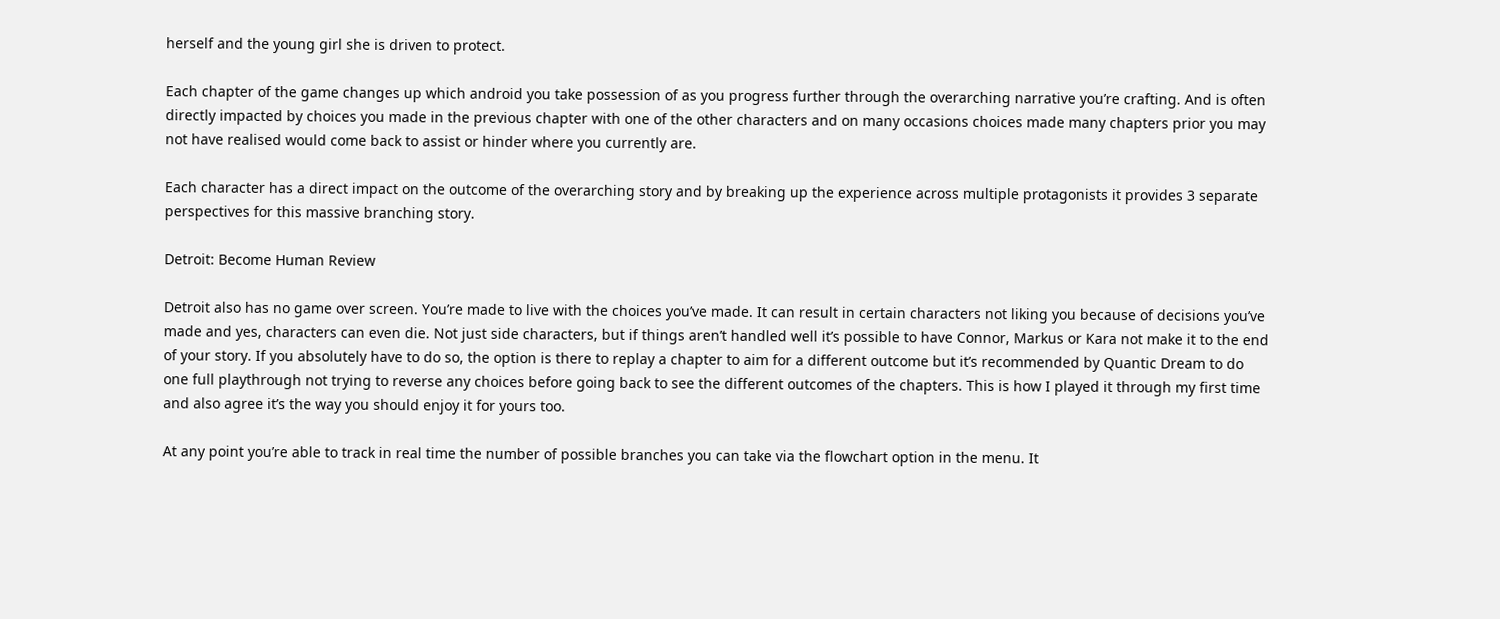herself and the young girl she is driven to protect.

Each chapter of the game changes up which android you take possession of as you progress further through the overarching narrative you’re crafting. And is often directly impacted by choices you made in the previous chapter with one of the other characters and on many occasions choices made many chapters prior you may not have realised would come back to assist or hinder where you currently are.

Each character has a direct impact on the outcome of the overarching story and by breaking up the experience across multiple protagonists it provides 3 separate perspectives for this massive branching story.

Detroit: Become Human Review

Detroit also has no game over screen. You’re made to live with the choices you’ve made. It can result in certain characters not liking you because of decisions you’ve made and yes, characters can even die. Not just side characters, but if things aren’t handled well it’s possible to have Connor, Markus or Kara not make it to the end of your story. If you absolutely have to do so, the option is there to replay a chapter to aim for a different outcome but it’s recommended by Quantic Dream to do one full playthrough not trying to reverse any choices before going back to see the different outcomes of the chapters. This is how I played it through my first time and also agree it’s the way you should enjoy it for yours too.

At any point you’re able to track in real time the number of possible branches you can take via the flowchart option in the menu. It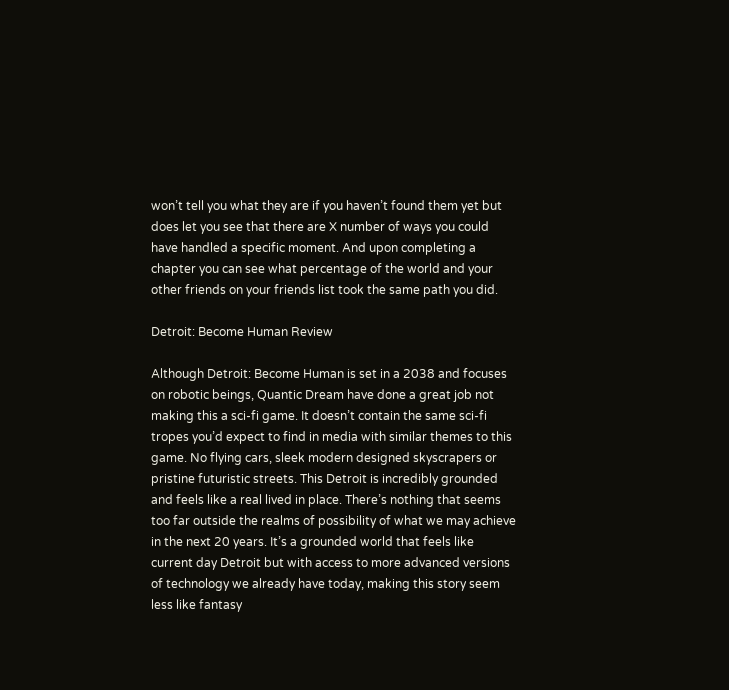won’t tell you what they are if you haven’t found them yet but does let you see that there are X number of ways you could have handled a specific moment. And upon completing a chapter you can see what percentage of the world and your other friends on your friends list took the same path you did.

Detroit: Become Human Review

Although Detroit: Become Human is set in a 2038 and focuses on robotic beings, Quantic Dream have done a great job not making this a sci-fi game. It doesn’t contain the same sci-fi tropes you’d expect to find in media with similar themes to this game. No flying cars, sleek modern designed skyscrapers or pristine futuristic streets. This Detroit is incredibly grounded and feels like a real lived in place. There’s nothing that seems too far outside the realms of possibility of what we may achieve in the next 20 years. It’s a grounded world that feels like current day Detroit but with access to more advanced versions of technology we already have today, making this story seem less like fantasy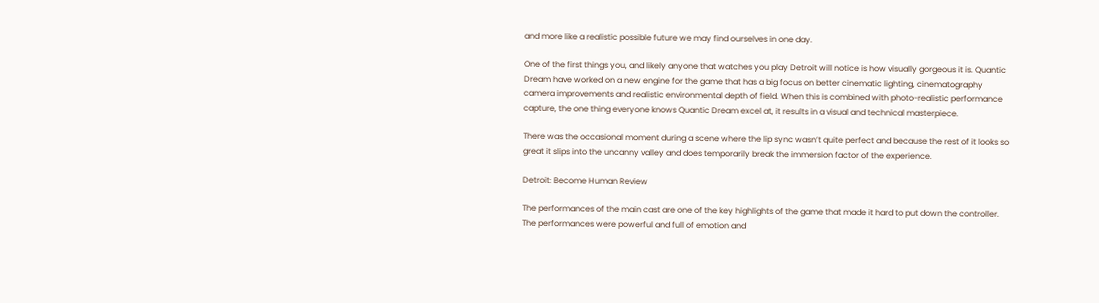and more like a realistic possible future we may find ourselves in one day.

One of the first things you, and likely anyone that watches you play Detroit will notice is how visually gorgeous it is. Quantic Dream have worked on a new engine for the game that has a big focus on better cinematic lighting, cinematography camera improvements and realistic environmental depth of field. When this is combined with photo-realistic performance capture, the one thing everyone knows Quantic Dream excel at, it results in a visual and technical masterpiece.

There was the occasional moment during a scene where the lip sync wasn’t quite perfect and because the rest of it looks so great it slips into the uncanny valley and does temporarily break the immersion factor of the experience.

Detroit: Become Human Review

The performances of the main cast are one of the key highlights of the game that made it hard to put down the controller. The performances were powerful and full of emotion and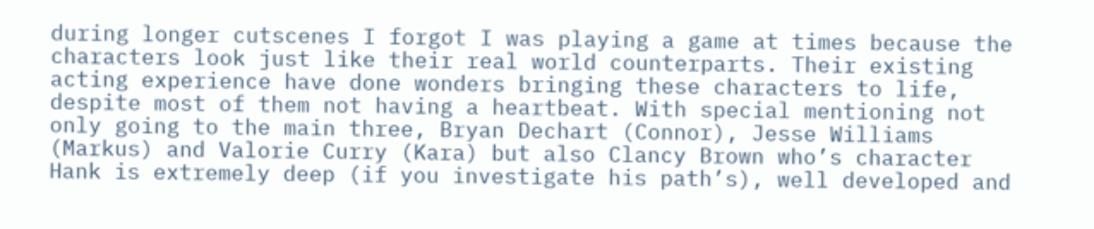during longer cutscenes I forgot I was playing a game at times because the characters look just like their real world counterparts. Their existing acting experience have done wonders bringing these characters to life, despite most of them not having a heartbeat. With special mentioning not only going to the main three, Bryan Dechart (Connor), Jesse Williams (Markus) and Valorie Curry (Kara) but also Clancy Brown who’s character Hank is extremely deep (if you investigate his path’s), well developed and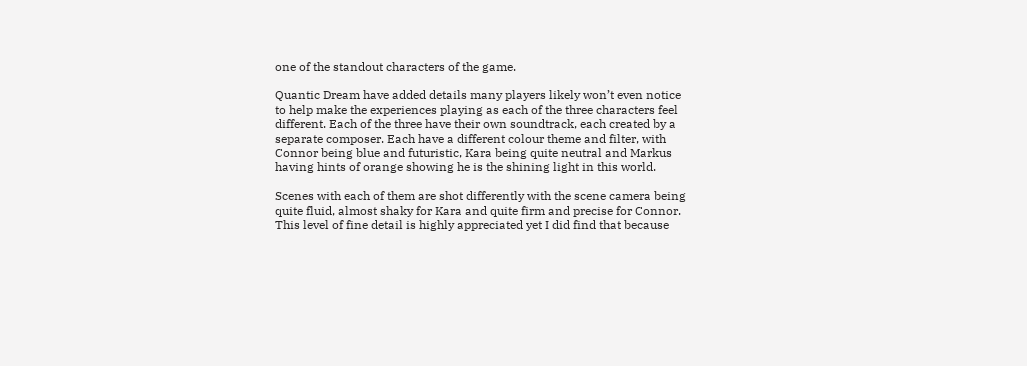one of the standout characters of the game.

Quantic Dream have added details many players likely won’t even notice to help make the experiences playing as each of the three characters feel different. Each of the three have their own soundtrack, each created by a separate composer. Each have a different colour theme and filter, with Connor being blue and futuristic, Kara being quite neutral and Markus having hints of orange showing he is the shining light in this world.

Scenes with each of them are shot differently with the scene camera being quite fluid, almost shaky for Kara and quite firm and precise for Connor. This level of fine detail is highly appreciated yet I did find that because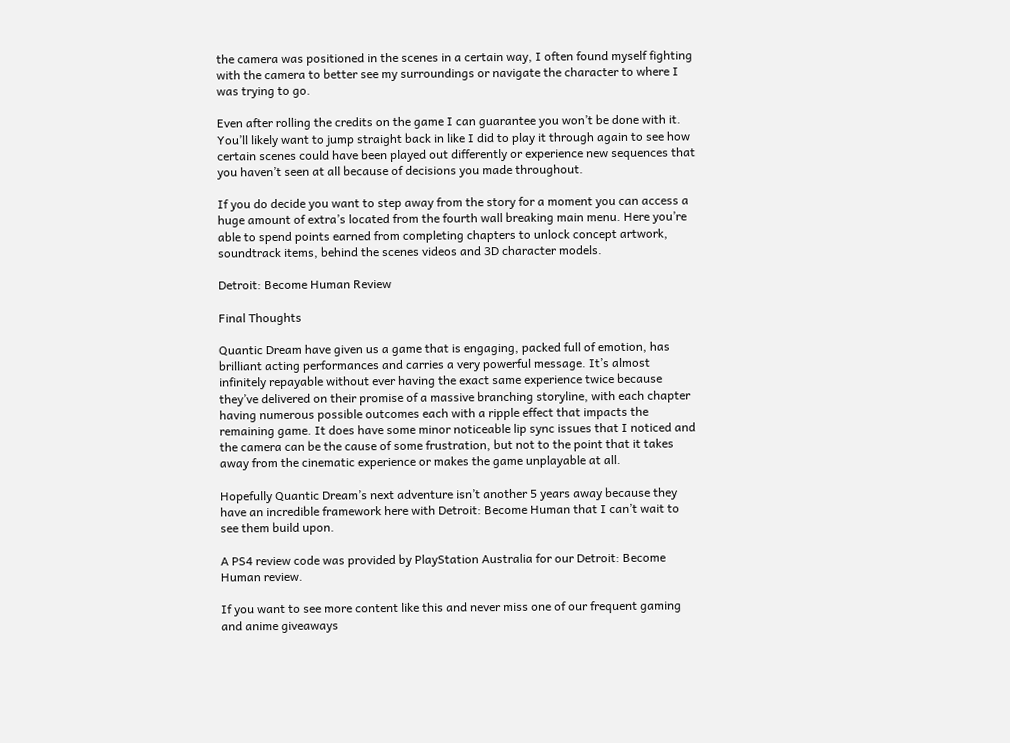the camera was positioned in the scenes in a certain way, I often found myself fighting with the camera to better see my surroundings or navigate the character to where I was trying to go.

Even after rolling the credits on the game I can guarantee you won’t be done with it. You’ll likely want to jump straight back in like I did to play it through again to see how certain scenes could have been played out differently or experience new sequences that you haven’t seen at all because of decisions you made throughout.

If you do decide you want to step away from the story for a moment you can access a huge amount of extra’s located from the fourth wall breaking main menu. Here you’re able to spend points earned from completing chapters to unlock concept artwork, soundtrack items, behind the scenes videos and 3D character models.

Detroit: Become Human Review

Final Thoughts

Quantic Dream have given us a game that is engaging, packed full of emotion, has brilliant acting performances and carries a very powerful message. It’s almost infinitely repayable without ever having the exact same experience twice because they’ve delivered on their promise of a massive branching storyline, with each chapter having numerous possible outcomes each with a ripple effect that impacts the remaining game. It does have some minor noticeable lip sync issues that I noticed and the camera can be the cause of some frustration, but not to the point that it takes away from the cinematic experience or makes the game unplayable at all.

Hopefully Quantic Dream’s next adventure isn’t another 5 years away because they have an incredible framework here with Detroit: Become Human that I can’t wait to see them build upon.

A PS4 review code was provided by PlayStation Australia for our Detroit: Become Human review.

If you want to see more content like this and never miss one of our frequent gaming and anime giveaways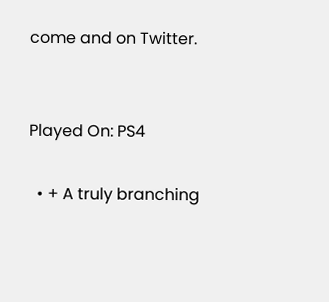come and on Twitter.


Played On: PS4

  • + A truly branching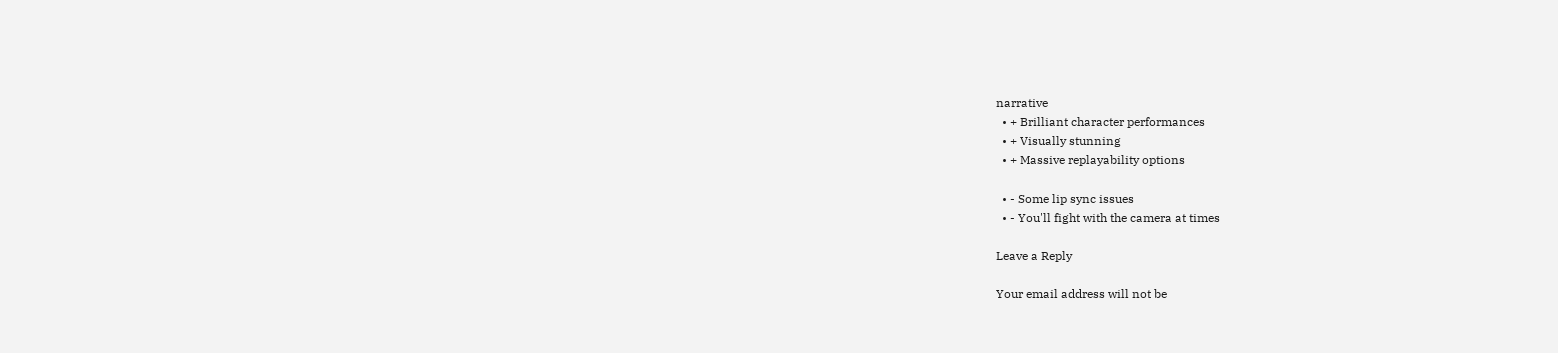narrative
  • + Brilliant character performances
  • + Visually stunning
  • + Massive replayability options

  • - Some lip sync issues
  • - You'll fight with the camera at times

Leave a Reply

Your email address will not be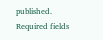published. Required fields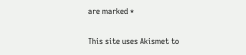are marked *

This site uses Akismet to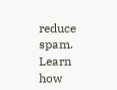reduce spam. Learn how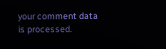your comment data is processed.